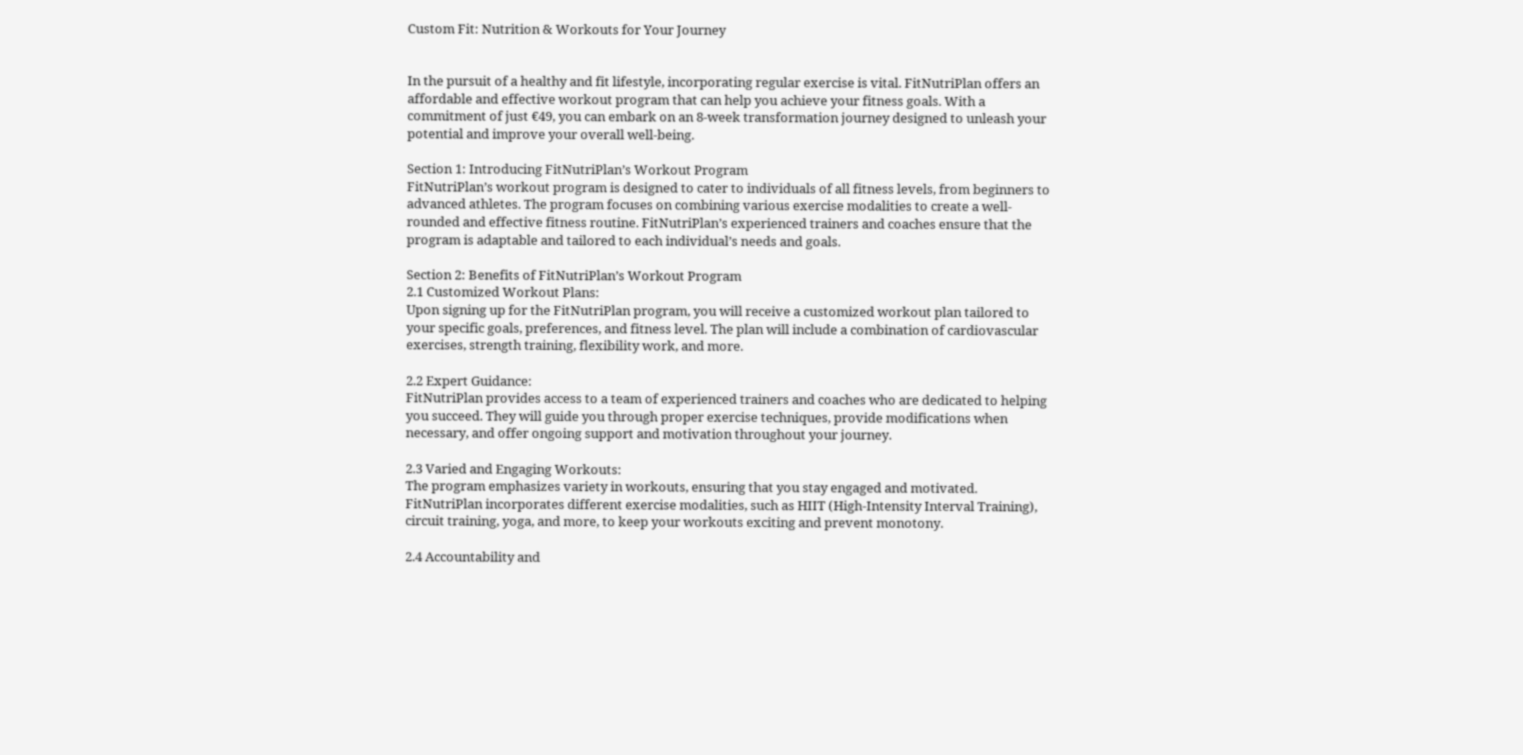Custom Fit: Nutrition & Workouts for Your Journey


In the pursuit of a healthy and fit lifestyle, incorporating regular exercise is vital. FitNutriPlan offers an affordable and effective workout program that can help you achieve your fitness goals. With a commitment of just €49, you can embark on an 8-week transformation journey designed to unleash your potential and improve your overall well-being.

Section 1: Introducing FitNutriPlan’s Workout Program
FitNutriPlan’s workout program is designed to cater to individuals of all fitness levels, from beginners to advanced athletes. The program focuses on combining various exercise modalities to create a well-rounded and effective fitness routine. FitNutriPlan’s experienced trainers and coaches ensure that the program is adaptable and tailored to each individual’s needs and goals.

Section 2: Benefits of FitNutriPlan’s Workout Program
2.1 Customized Workout Plans:
Upon signing up for the FitNutriPlan program, you will receive a customized workout plan tailored to your specific goals, preferences, and fitness level. The plan will include a combination of cardiovascular exercises, strength training, flexibility work, and more.

2.2 Expert Guidance:
FitNutriPlan provides access to a team of experienced trainers and coaches who are dedicated to helping you succeed. They will guide you through proper exercise techniques, provide modifications when necessary, and offer ongoing support and motivation throughout your journey.

2.3 Varied and Engaging Workouts:
The program emphasizes variety in workouts, ensuring that you stay engaged and motivated. FitNutriPlan incorporates different exercise modalities, such as HIIT (High-Intensity Interval Training), circuit training, yoga, and more, to keep your workouts exciting and prevent monotony.

2.4 Accountability and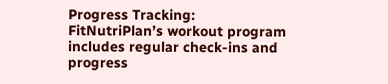Progress Tracking:
FitNutriPlan’s workout program includes regular check-ins and progress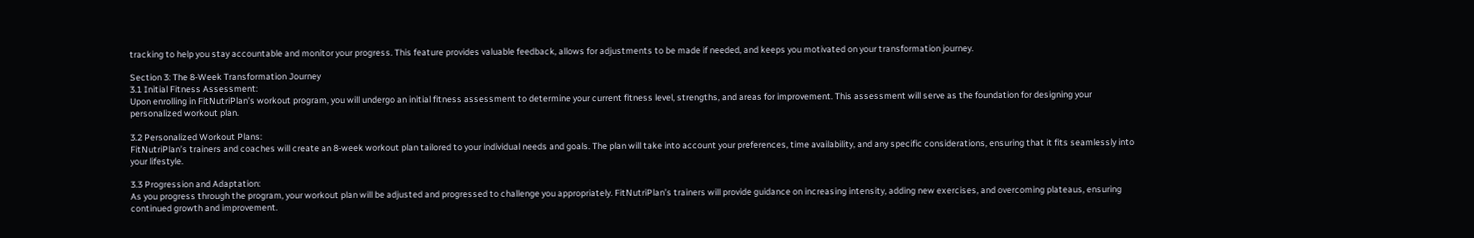tracking to help you stay accountable and monitor your progress. This feature provides valuable feedback, allows for adjustments to be made if needed, and keeps you motivated on your transformation journey.

Section 3: The 8-Week Transformation Journey
3.1 Initial Fitness Assessment:
Upon enrolling in FitNutriPlan’s workout program, you will undergo an initial fitness assessment to determine your current fitness level, strengths, and areas for improvement. This assessment will serve as the foundation for designing your personalized workout plan.

3.2 Personalized Workout Plans:
FitNutriPlan’s trainers and coaches will create an 8-week workout plan tailored to your individual needs and goals. The plan will take into account your preferences, time availability, and any specific considerations, ensuring that it fits seamlessly into your lifestyle.

3.3 Progression and Adaptation:
As you progress through the program, your workout plan will be adjusted and progressed to challenge you appropriately. FitNutriPlan’s trainers will provide guidance on increasing intensity, adding new exercises, and overcoming plateaus, ensuring continued growth and improvement.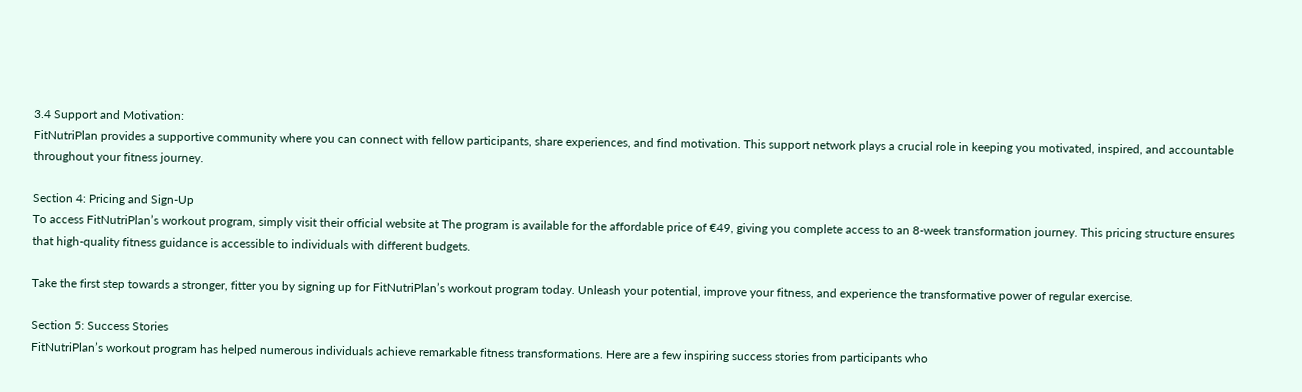3.4 Support and Motivation:
FitNutriPlan provides a supportive community where you can connect with fellow participants, share experiences, and find motivation. This support network plays a crucial role in keeping you motivated, inspired, and accountable throughout your fitness journey.

Section 4: Pricing and Sign-Up
To access FitNutriPlan’s workout program, simply visit their official website at The program is available for the affordable price of €49, giving you complete access to an 8-week transformation journey. This pricing structure ensures that high-quality fitness guidance is accessible to individuals with different budgets.

Take the first step towards a stronger, fitter you by signing up for FitNutriPlan’s workout program today. Unleash your potential, improve your fitness, and experience the transformative power of regular exercise.

Section 5: Success Stories
FitNutriPlan’s workout program has helped numerous individuals achieve remarkable fitness transformations. Here are a few inspiring success stories from participants who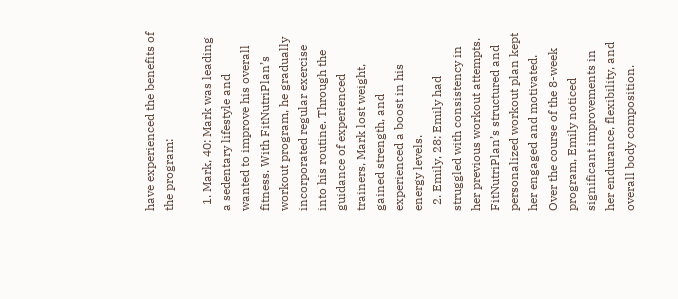have experienced the benefits of the program:

  1. Mark, 40: Mark was leading a sedentary lifestyle and wanted to improve his overall fitness. With FitNutriPlan’s workout program, he gradually incorporated regular exercise into his routine. Through the guidance of experienced trainers, Mark lost weight, gained strength, and experienced a boost in his energy levels.
  2. Emily, 28: Emily had struggled with consistency in her previous workout attempts. FitNutriPlan’s structured and personalized workout plan kept her engaged and motivated. Over the course of the 8-week program, Emily noticed significant improvements in her endurance, flexibility, and overall body composition.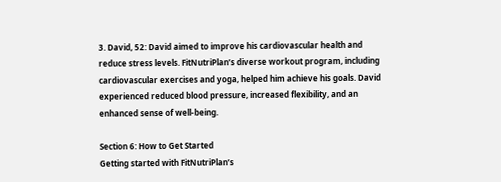3. David, 52: David aimed to improve his cardiovascular health and reduce stress levels. FitNutriPlan’s diverse workout program, including cardiovascular exercises and yoga, helped him achieve his goals. David experienced reduced blood pressure, increased flexibility, and an enhanced sense of well-being.

Section 6: How to Get Started
Getting started with FitNutriPlan’s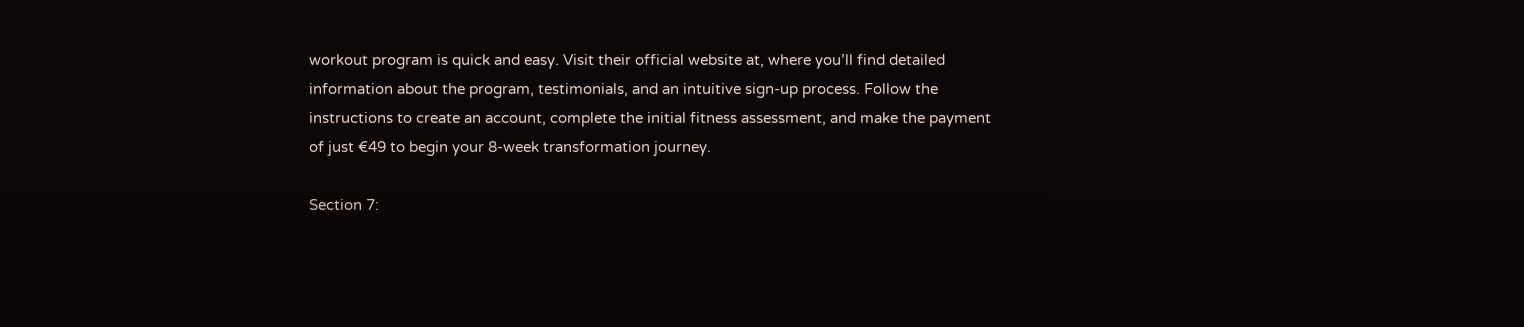workout program is quick and easy. Visit their official website at, where you’ll find detailed information about the program, testimonials, and an intuitive sign-up process. Follow the instructions to create an account, complete the initial fitness assessment, and make the payment of just €49 to begin your 8-week transformation journey.

Section 7: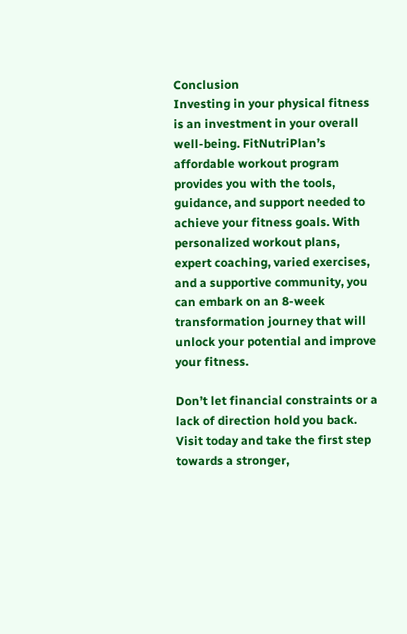Conclusion
Investing in your physical fitness is an investment in your overall well-being. FitNutriPlan’s affordable workout program provides you with the tools, guidance, and support needed to achieve your fitness goals. With personalized workout plans, expert coaching, varied exercises, and a supportive community, you can embark on an 8-week transformation journey that will unlock your potential and improve your fitness.

Don’t let financial constraints or a lack of direction hold you back. Visit today and take the first step towards a stronger,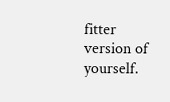fitter version of yourself.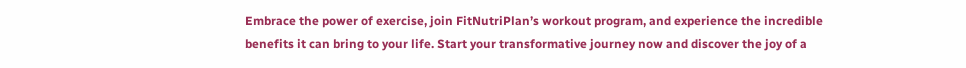Embrace the power of exercise, join FitNutriPlan’s workout program, and experience the incredible benefits it can bring to your life. Start your transformative journey now and discover the joy of a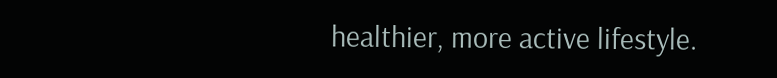healthier, more active lifestyle.